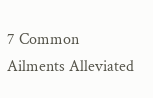7 Common Ailments Alleviated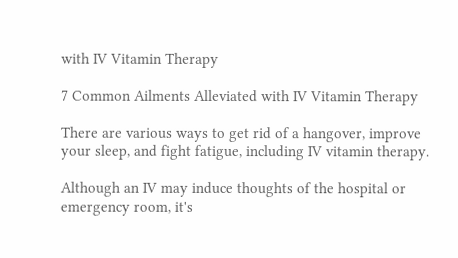with IV Vitamin Therapy

7 Common Ailments Alleviated with IV Vitamin Therapy

There are various ways to get rid of a hangover, improve your sleep, and fight fatigue, including IV vitamin therapy.

Although an IV may induce thoughts of the hospital or emergency room, it's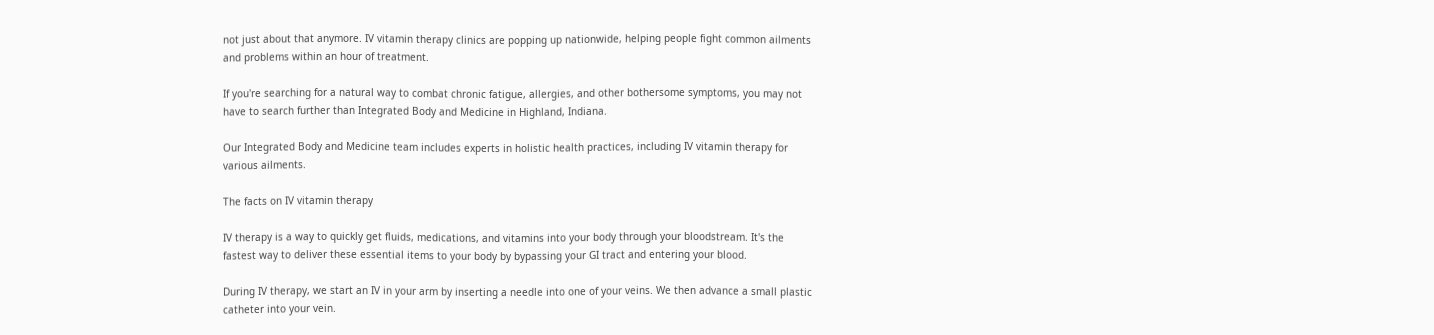not just about that anymore. IV vitamin therapy clinics are popping up nationwide, helping people fight common ailments and problems within an hour of treatment.

If you're searching for a natural way to combat chronic fatigue, allergies, and other bothersome symptoms, you may not have to search further than Integrated Body and Medicine in Highland, Indiana.

Our Integrated Body and Medicine team includes experts in holistic health practices, including IV vitamin therapy for various ailments.

The facts on IV vitamin therapy

IV therapy is a way to quickly get fluids, medications, and vitamins into your body through your bloodstream. It's the fastest way to deliver these essential items to your body by bypassing your GI tract and entering your blood.

During IV therapy, we start an IV in your arm by inserting a needle into one of your veins. We then advance a small plastic catheter into your vein.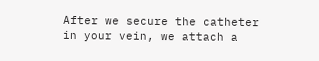After we secure the catheter in your vein, we attach a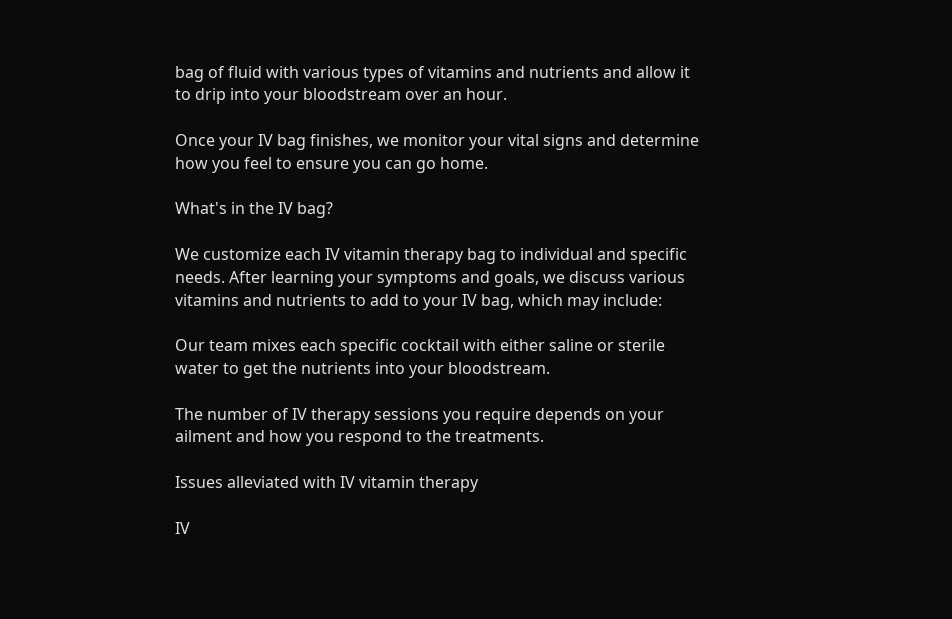bag of fluid with various types of vitamins and nutrients and allow it to drip into your bloodstream over an hour.

Once your IV bag finishes, we monitor your vital signs and determine how you feel to ensure you can go home.

What's in the IV bag?

We customize each IV vitamin therapy bag to individual and specific needs. After learning your symptoms and goals, we discuss various vitamins and nutrients to add to your IV bag, which may include:

Our team mixes each specific cocktail with either saline or sterile water to get the nutrients into your bloodstream.

The number of IV therapy sessions you require depends on your ailment and how you respond to the treatments.

Issues alleviated with IV vitamin therapy

IV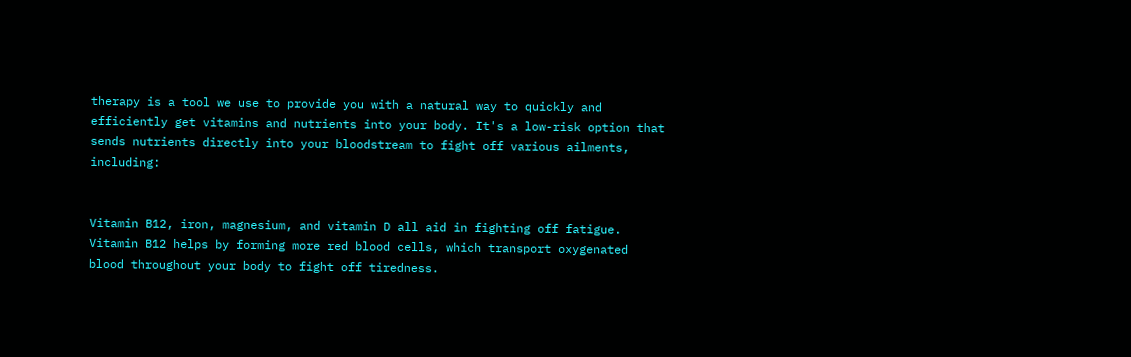therapy is a tool we use to provide you with a natural way to quickly and efficiently get vitamins and nutrients into your body. It's a low-risk option that sends nutrients directly into your bloodstream to fight off various ailments, including:


Vitamin B12, iron, magnesium, and vitamin D all aid in fighting off fatigue. Vitamin B12 helps by forming more red blood cells, which transport oxygenated blood throughout your body to fight off tiredness.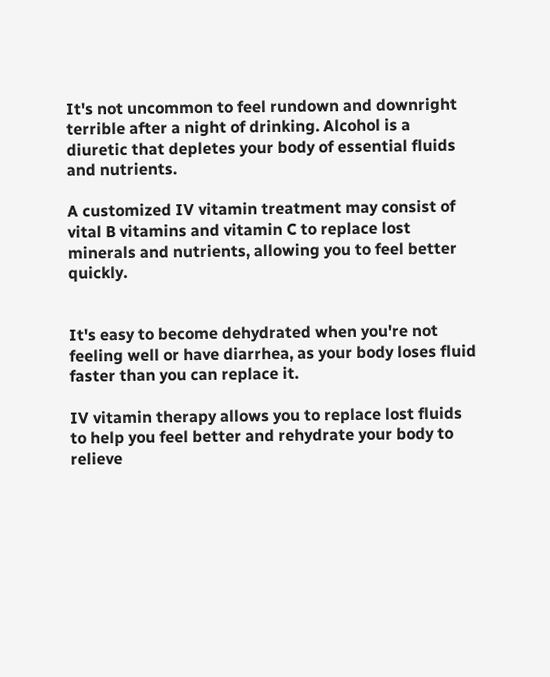It's not uncommon to feel rundown and downright terrible after a night of drinking. Alcohol is a diuretic that depletes your body of essential fluids and nutrients.

A customized IV vitamin treatment may consist of vital B vitamins and vitamin C to replace lost minerals and nutrients, allowing you to feel better quickly.


It's easy to become dehydrated when you're not feeling well or have diarrhea, as your body loses fluid faster than you can replace it.

IV vitamin therapy allows you to replace lost fluids to help you feel better and rehydrate your body to relieve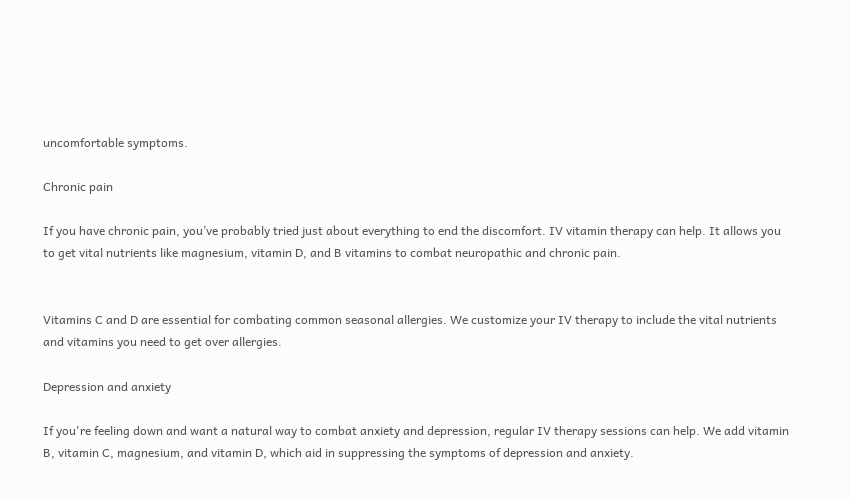uncomfortable symptoms.

Chronic pain

If you have chronic pain, you’ve probably tried just about everything to end the discomfort. IV vitamin therapy can help. It allows you to get vital nutrients like magnesium, vitamin D, and B vitamins to combat neuropathic and chronic pain.


Vitamins C and D are essential for combating common seasonal allergies. We customize your IV therapy to include the vital nutrients and vitamins you need to get over allergies.

Depression and anxiety

If you're feeling down and want a natural way to combat anxiety and depression, regular IV therapy sessions can help. We add vitamin B, vitamin C, magnesium, and vitamin D, which aid in suppressing the symptoms of depression and anxiety.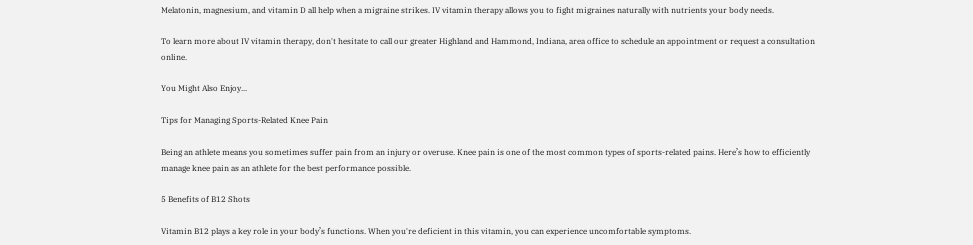Melatonin, magnesium, and vitamin D all help when a migraine strikes. IV vitamin therapy allows you to fight migraines naturally with nutrients your body needs.

To learn more about IV vitamin therapy, don't hesitate to call our greater Highland and Hammond, Indiana, area office to schedule an appointment or request a consultation online.

You Might Also Enjoy...

Tips for Managing Sports-Related Knee Pain

Being an athlete means you sometimes suffer pain from an injury or overuse. Knee pain is one of the most common types of sports-related pains. Here’s how to efficiently manage knee pain as an athlete for the best performance possible.

5 Benefits of B12 Shots

Vitamin B12 plays a key role in your body’s functions. When you're deficient in this vitamin, you can experience uncomfortable symptoms.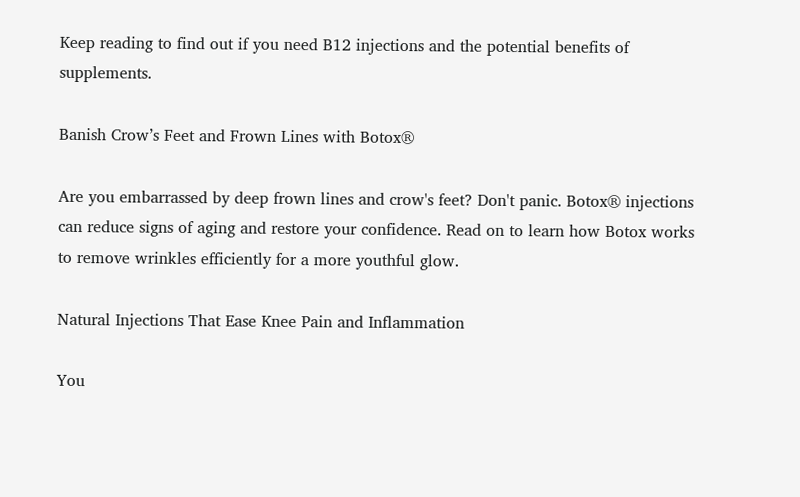Keep reading to find out if you need B12 injections and the potential benefits of supplements.

Banish Crow’s Feet and Frown Lines with Botox®

Are you embarrassed by deep frown lines and crow's feet? Don't panic. Botox® injections can reduce signs of aging and restore your confidence. Read on to learn how Botox works to remove wrinkles efficiently for a more youthful glow.

Natural Injections That Ease Knee Pain and Inflammation

You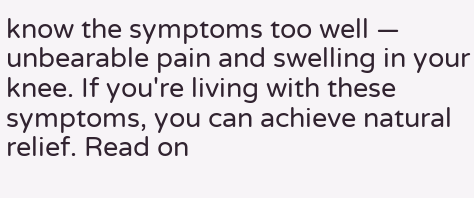know the symptoms too well — unbearable pain and swelling in your knee. If you're living with these symptoms, you can achieve natural relief. Read on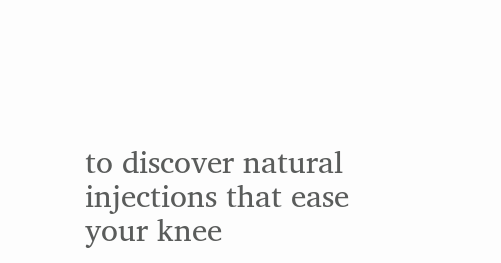to discover natural injections that ease your knee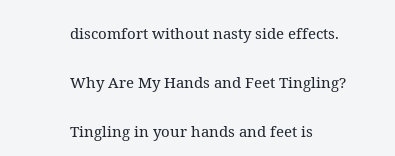discomfort without nasty side effects.

Why Are My Hands and Feet Tingling?

Tingling in your hands and feet is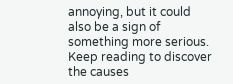annoying, but it could also be a sign of something more serious. Keep reading to discover the causes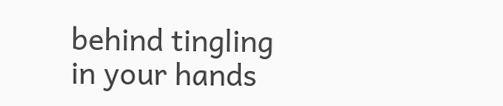behind tingling in your hands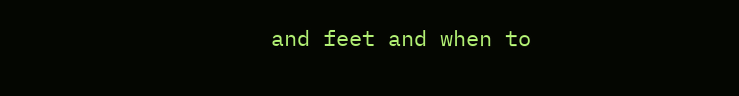and feet and when to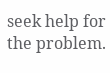seek help for the problem.